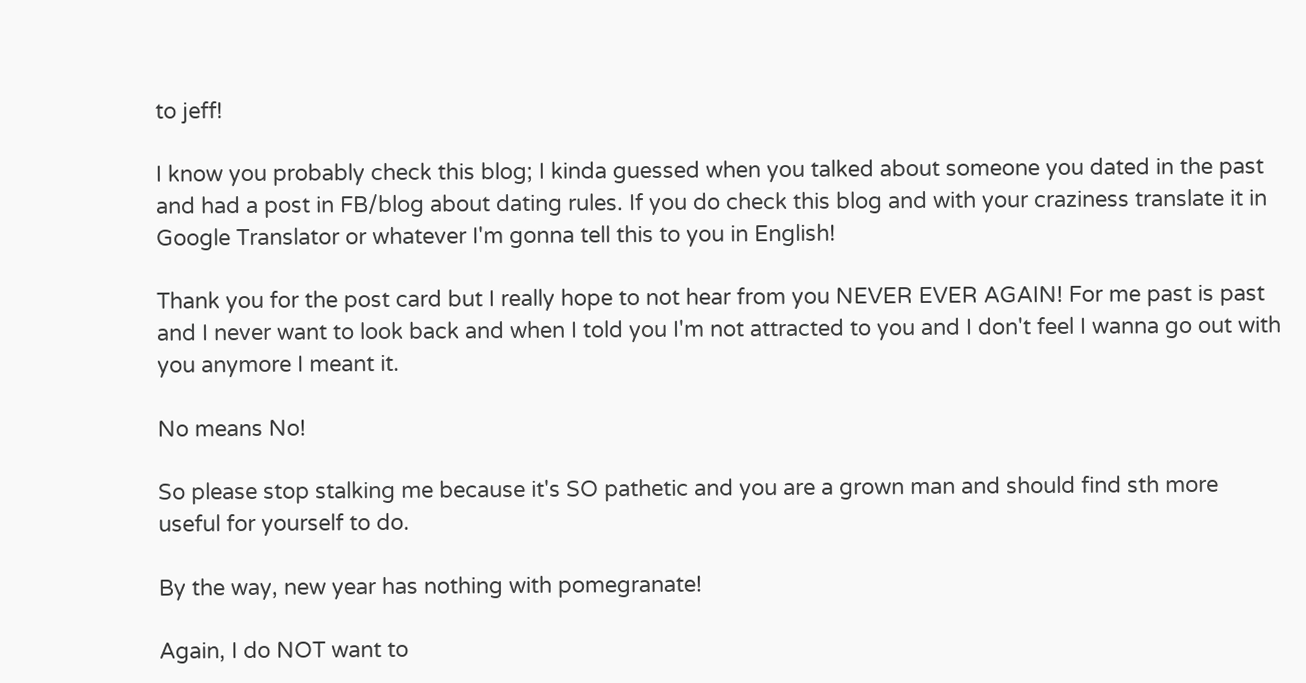to jeff!

I know you probably check this blog; I kinda guessed when you talked about someone you dated in the past and had a post in FB/blog about dating rules. If you do check this blog and with your craziness translate it in Google Translator or whatever I'm gonna tell this to you in English!

Thank you for the post card but I really hope to not hear from you NEVER EVER AGAIN! For me past is past and I never want to look back and when I told you I'm not attracted to you and I don't feel I wanna go out with you anymore I meant it.

No means No!

So please stop stalking me because it's SO pathetic and you are a grown man and should find sth more useful for yourself to do.

By the way, new year has nothing with pomegranate!

Again, I do NOT want to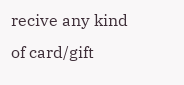recive any kind of card/gift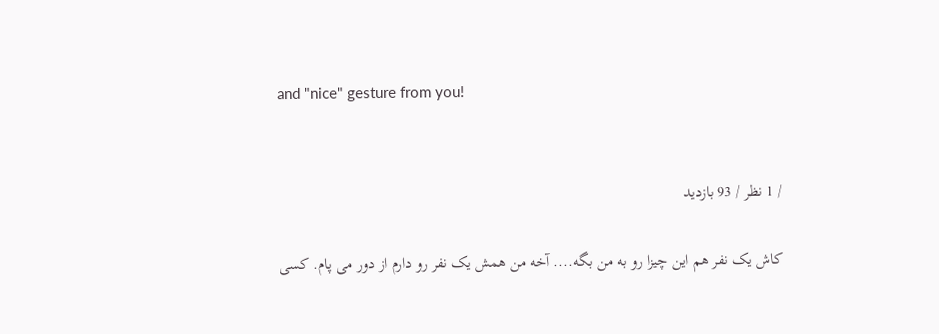and "nice" gesture from you!


/ 1 نظر / 93 بازدید

کاش یک نفر هم این چیزا رو به من بگه.... آخه من همش یک نفر رو دارم از دور می پام. کسی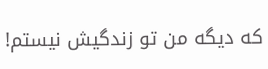که دیگه من تو زندگیش نیستم!